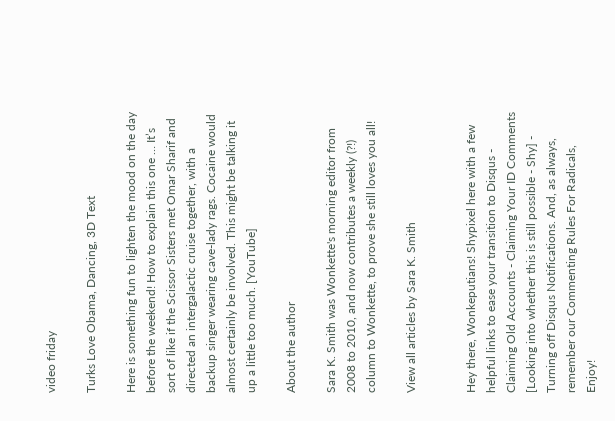video friday

Turks Love Obama, Dancing, 3D Text

Here is something fun to lighten the mood on the day before the weekend! How to explain this one … It’s sort of like if the Scissor Sisters met Omar Sharif and directed an intergalactic cruise together, with a backup singer wearing cave-lady rags. Cocaine would almost certainly be involved. This might be talking it up a little too much. [YouTube]

About the author

Sara K. Smith was Wonkette's morning editor from 2008 to 2010, and now contributes a weekly (?!) column to Wonkette, to prove she still loves you all!

View all articles by Sara K. Smith


Hey there, Wonkeputians! Shypixel here with a few helpful links to ease your transition to Disqus - Claiming Old Accounts - Claiming Your ID Comments [Looking into whether this is still possible - Shy] - Turning off Disqus Notifications. And, as always, remember our Commenting Rules For Radicals, Enjoy!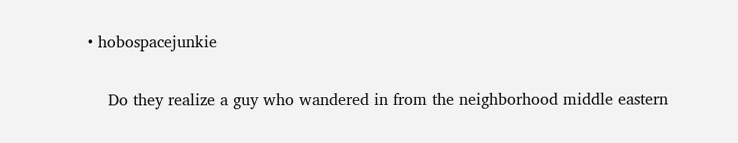• hobospacejunkie

    Do they realize a guy who wandered in from the neighborhood middle eastern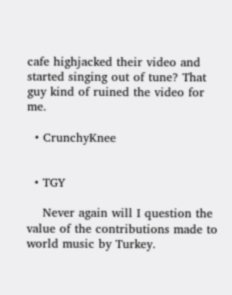cafe highjacked their video and started singing out of tune? That guy kind of ruined the video for me.

  • CrunchyKnee


  • TGY

    Never again will I question the value of the contributions made to world music by Turkey.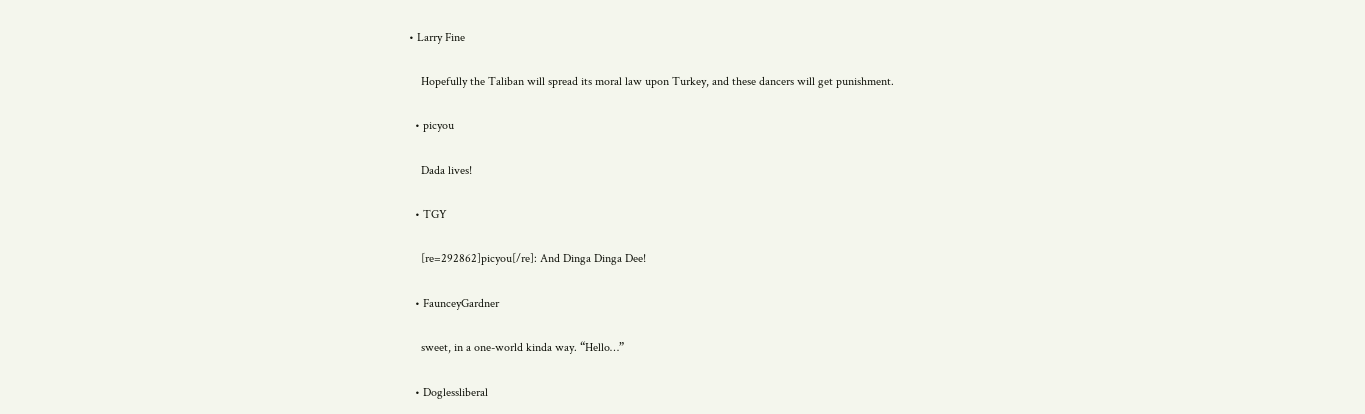• Larry Fine

    Hopefully the Taliban will spread its moral law upon Turkey, and these dancers will get punishment.

  • picyou

    Dada lives!

  • TGY

    [re=292862]picyou[/re]: And Dinga Dinga Dee!

  • FaunceyGardner

    sweet, in a one-world kinda way. “Hello…”

  • Doglessliberal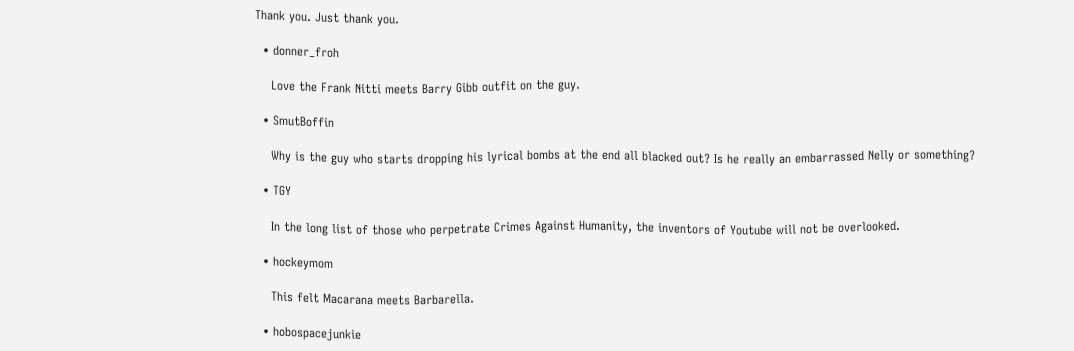Thank you. Just thank you.

  • donner_froh

    Love the Frank Nitti meets Barry Gibb outfit on the guy.

  • SmutBoffin

    Why is the guy who starts dropping his lyrical bombs at the end all blacked out? Is he really an embarrassed Nelly or something?

  • TGY

    In the long list of those who perpetrate Crimes Against Humanity, the inventors of Youtube will not be overlooked.

  • hockeymom

    This felt Macarana meets Barbarella.

  • hobospacejunkie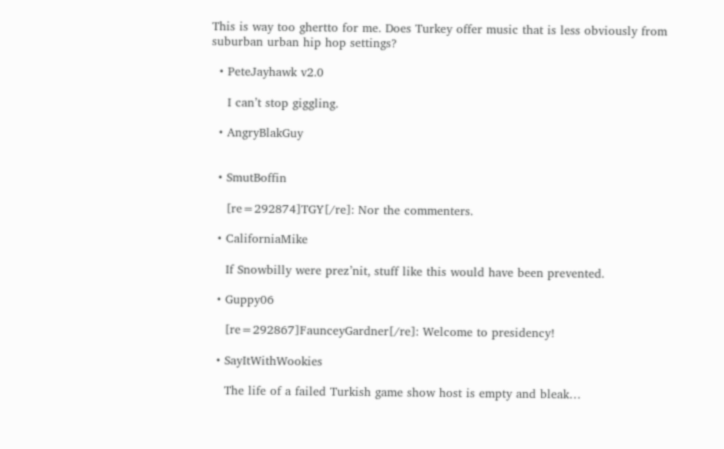This is way too ghertto for me. Does Turkey offer music that is less obviously from suburban urban hip hop settings?

  • PeteJayhawk v2.0

    I can’t stop giggling.

  • AngryBlakGuy


  • SmutBoffin

    [re=292874]TGY[/re]: Nor the commenters.

  • CaliforniaMike

    If Snowbilly were prez’nit, stuff like this would have been prevented.

  • Guppy06

    [re=292867]FaunceyGardner[/re]: Welcome to presidency!

  • SayItWithWookies

    The life of a failed Turkish game show host is empty and bleak…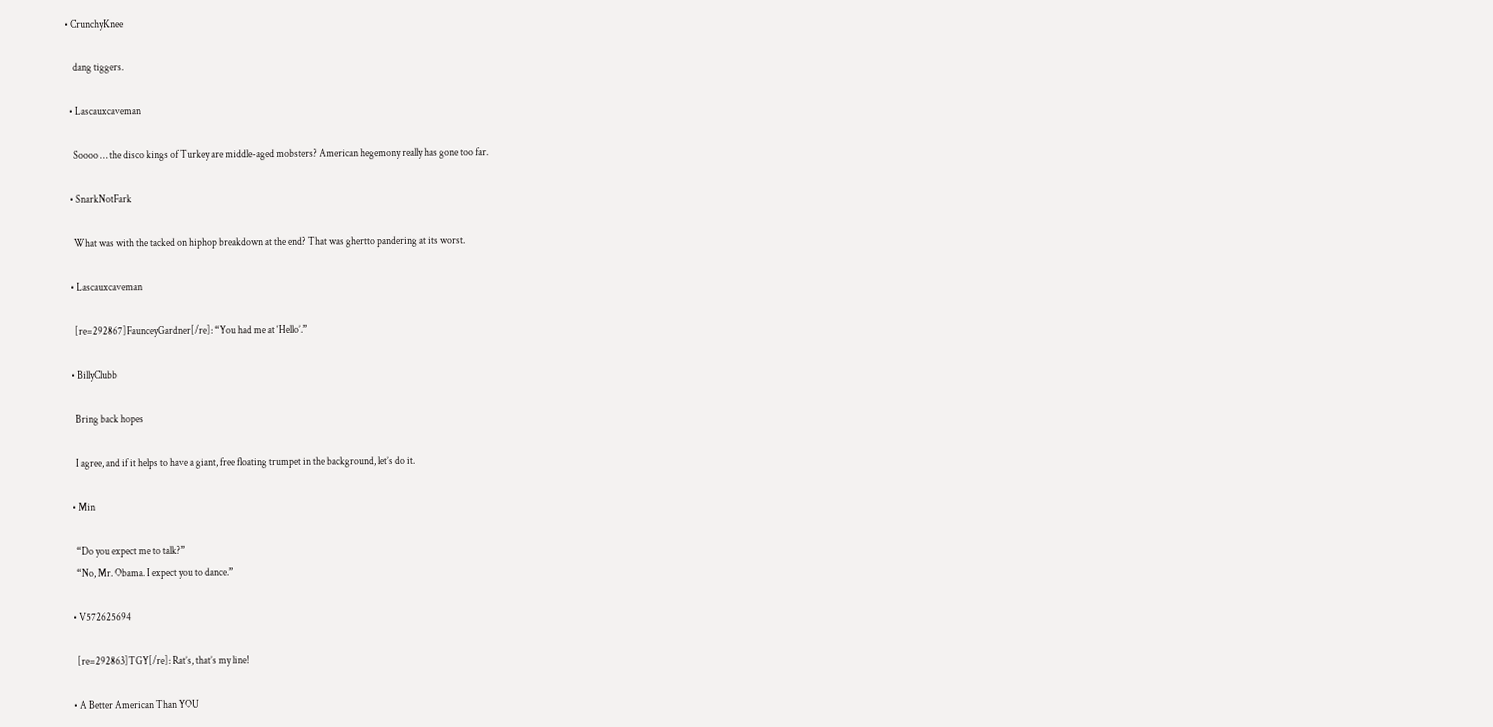• CrunchyKnee

    dang tiggers.

  • Lascauxcaveman

    Soooo … the disco kings of Turkey are middle-aged mobsters? American hegemony really has gone too far.

  • SnarkNotFark

    What was with the tacked on hiphop breakdown at the end? That was ghertto pandering at its worst.

  • Lascauxcaveman

    [re=292867]FaunceyGardner[/re]: “You had me at ‘Hello’.”

  • BillyClubb

    Bring back hopes

    I agree, and if it helps to have a giant, free floating trumpet in the background, let’s do it.

  • Min

    “Do you expect me to talk?”
    “No, Mr. Obama. I expect you to dance.”

  • V572625694

    [re=292863]TGY[/re]: Rat’s, that’s my line!

  • A Better American Than YOU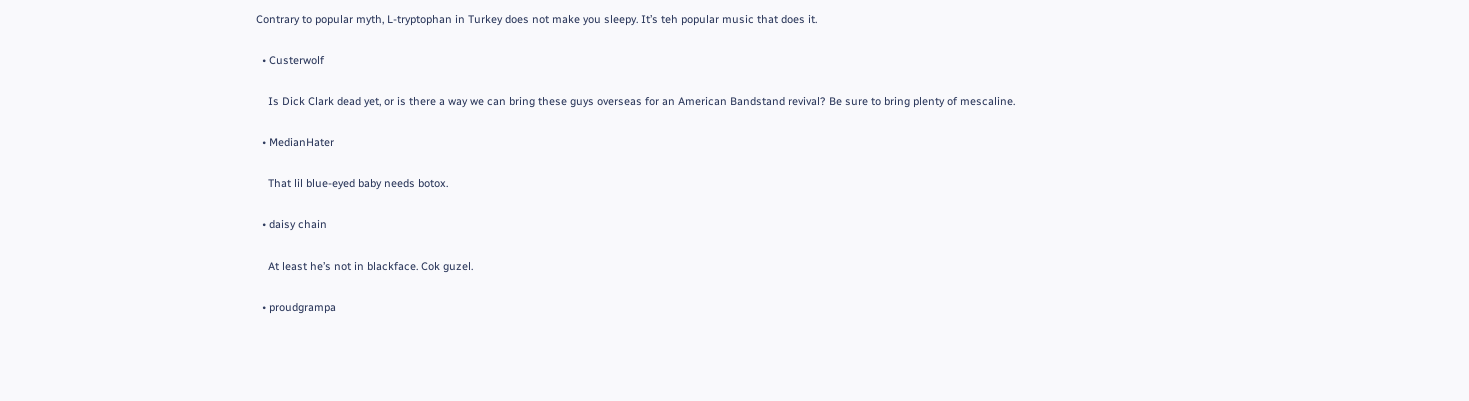Contrary to popular myth, L-tryptophan in Turkey does not make you sleepy. It’s teh popular music that does it.

  • Custerwolf

    Is Dick Clark dead yet, or is there a way we can bring these guys overseas for an American Bandstand revival? Be sure to bring plenty of mescaline.

  • MedianHater

    That lil blue-eyed baby needs botox.

  • daisy chain

    At least he’s not in blackface. Cok guzel.

  • proudgrampa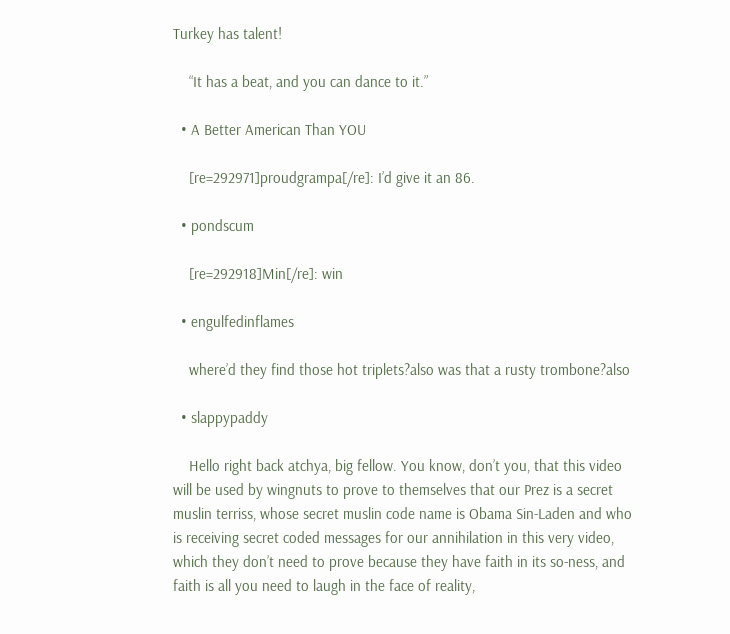Turkey has talent!

    “It has a beat, and you can dance to it.”

  • A Better American Than YOU

    [re=292971]proudgrampa[/re]: I’d give it an 86.

  • pondscum

    [re=292918]Min[/re]: win

  • engulfedinflames

    where’d they find those hot triplets?also was that a rusty trombone?also

  • slappypaddy

    Hello right back atchya, big fellow. You know, don’t you, that this video will be used by wingnuts to prove to themselves that our Prez is a secret muslin terriss, whose secret muslin code name is Obama Sin-Laden and who is receiving secret coded messages for our annihilation in this very video, which they don’t need to prove because they have faith in its so-ness, and faith is all you need to laugh in the face of reality,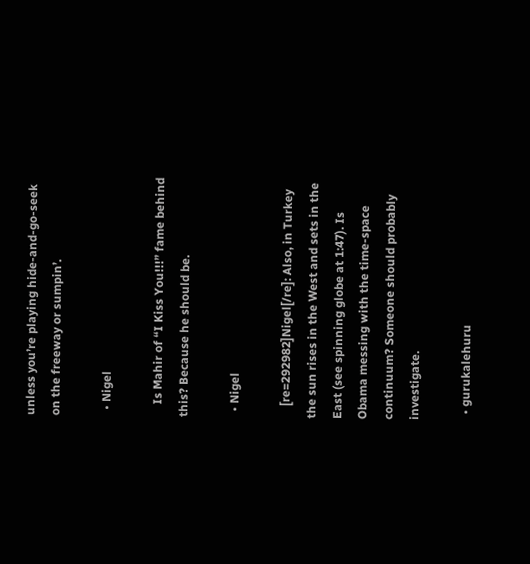unless you’re playing hide-and-go-seek on the freeway or sumpin’.

  • Nigel

    Is Mahir of “I Kiss You!!!” fame behind this? Because he should be.

  • Nigel

    [re=292982]Nigel[/re]: Also, in Turkey the sun rises in the West and sets in the East (see spinning globe at 1:47). Is Obama messing with the time-space continuum? Someone should probably investigate.

  • gurukalehuru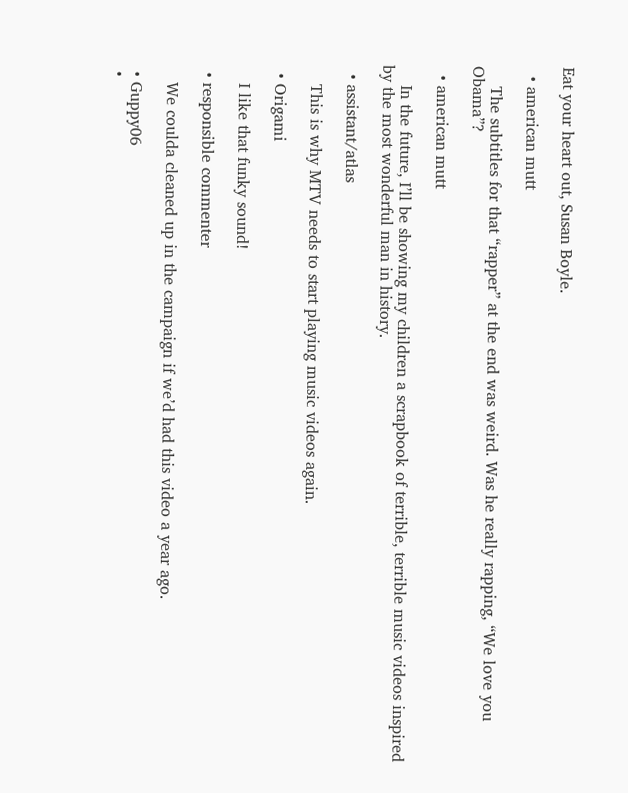Eat your heart out, Susan Boyle.

  • american mutt

    The subtitles for that “rapper” at the end was weird. Was he really rapping, “We love you Obama”?

  • american mutt

    In the future, I’ll be showing my children a scrapbook of terrible, terrible music videos inspired by the most wonderful man in history.

  • assistant/atlas

    This is why MTV needs to start playing music videos again.

  • Origami

    I like that funky sound!

  • responsible commenter

    We coulda cleaned up in the campaign if we’d had this video a year ago.

  • Guppy06
  •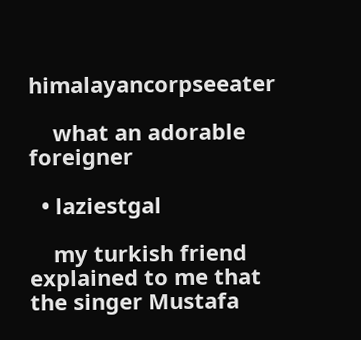himalayancorpseeater

    what an adorable foreigner

  • laziestgal

    my turkish friend explained to me that the singer Mustafa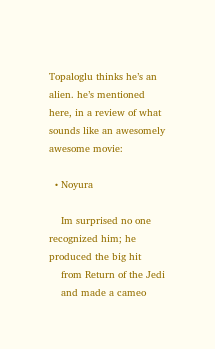Topaloglu thinks he’s an alien. he’s mentioned here, in a review of what sounds like an awesomely awesome movie:

  • Noyura

    Im surprised no one recognized him; he produced the big hit
    from Return of the Jedi
    and made a cameo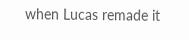when Lucas remade it